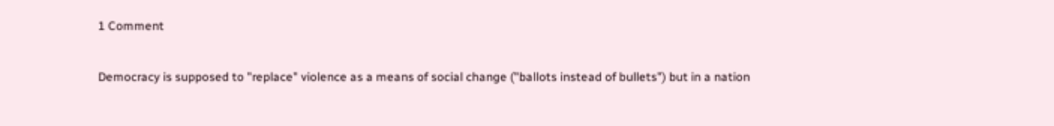1 Comment

Democracy is supposed to "replace" violence as a means of social change ("ballots instead of bullets") but in a nation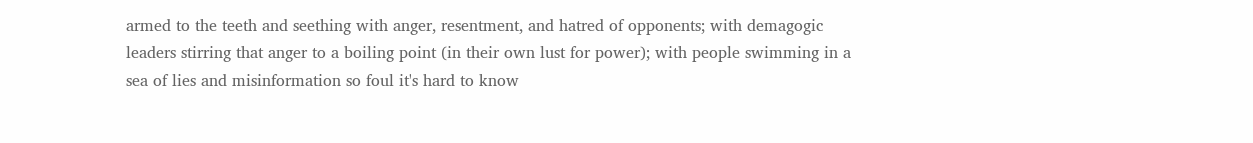armed to the teeth and seething with anger, resentment, and hatred of opponents; with demagogic leaders stirring that anger to a boiling point (in their own lust for power); with people swimming in a sea of lies and misinformation so foul it's hard to know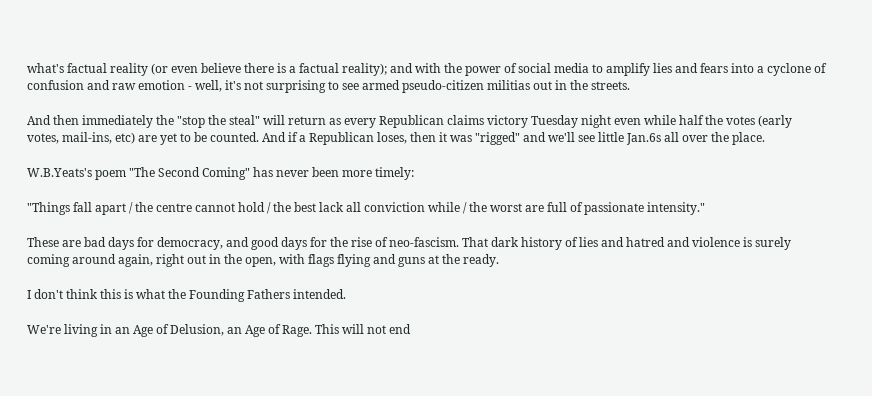what's factual reality (or even believe there is a factual reality); and with the power of social media to amplify lies and fears into a cyclone of confusion and raw emotion - well, it's not surprising to see armed pseudo-citizen militias out in the streets.

And then immediately the "stop the steal" will return as every Republican claims victory Tuesday night even while half the votes (early votes, mail-ins, etc) are yet to be counted. And if a Republican loses, then it was "rigged" and we'll see little Jan.6s all over the place.

W.B.Yeats's poem "The Second Coming" has never been more timely:

"Things fall apart / the centre cannot hold / the best lack all conviction while / the worst are full of passionate intensity."

These are bad days for democracy, and good days for the rise of neo-fascism. That dark history of lies and hatred and violence is surely coming around again, right out in the open, with flags flying and guns at the ready.

I don't think this is what the Founding Fathers intended.

We're living in an Age of Delusion, an Age of Rage. This will not end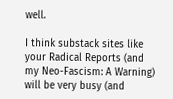well.

I think substack sites like your Radical Reports (and my Neo-Fascism: A Warning) will be very busy (and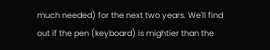much needed) for the next two years. We'll find out if the pen (keyboard) is mightier than the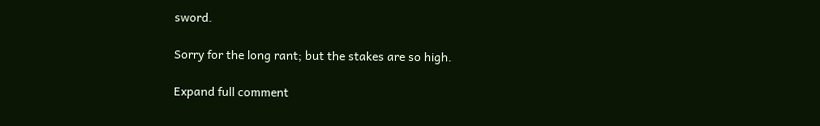sword.

Sorry for the long rant; but the stakes are so high.

Expand full comment